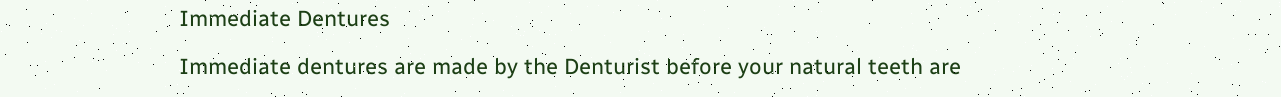Immediate Dentures

Immediate dentures are made by the Denturist before your natural teeth are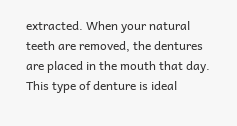extracted. When your natural teeth are removed, the dentures are placed in the mouth that day. This type of denture is ideal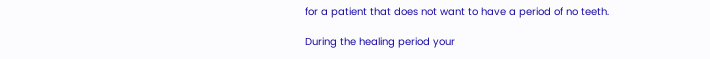for a patient that does not want to have a period of no teeth.

During the healing period your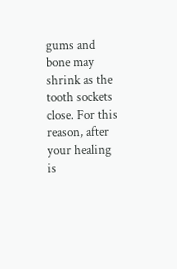gums and bone may shrink as the tooth sockets close. For this reason, after your healing is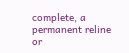complete, a permanent reline or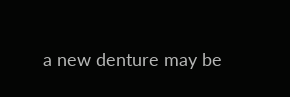a new denture may be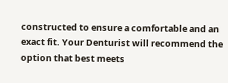constructed to ensure a comfortable and an exact fit. Your Denturist will recommend the option that best meets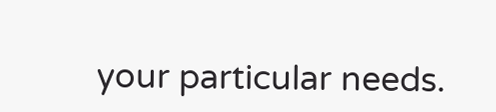your particular needs.